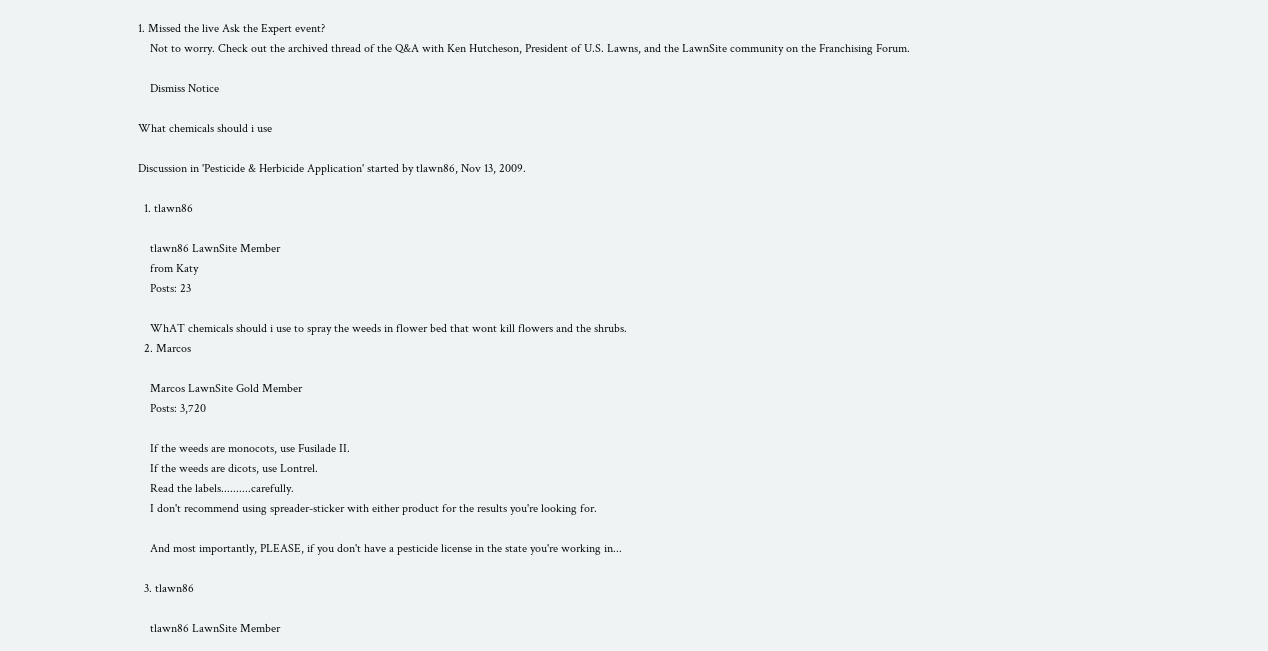1. Missed the live Ask the Expert event?
    Not to worry. Check out the archived thread of the Q&A with Ken Hutcheson, President of U.S. Lawns, and the LawnSite community on the Franchising Forum.

    Dismiss Notice

What chemicals should i use

Discussion in 'Pesticide & Herbicide Application' started by tlawn86, Nov 13, 2009.

  1. tlawn86

    tlawn86 LawnSite Member
    from Katy
    Posts: 23

    WhAT chemicals should i use to spray the weeds in flower bed that wont kill flowers and the shrubs.
  2. Marcos

    Marcos LawnSite Gold Member
    Posts: 3,720

    If the weeds are monocots, use Fusilade II.
    If the weeds are dicots, use Lontrel.
    Read the labels..........carefully.
    I don't recommend using spreader-sticker with either product for the results you're looking for.

    And most importantly, PLEASE, if you don't have a pesticide license in the state you're working in...

  3. tlawn86

    tlawn86 LawnSite Member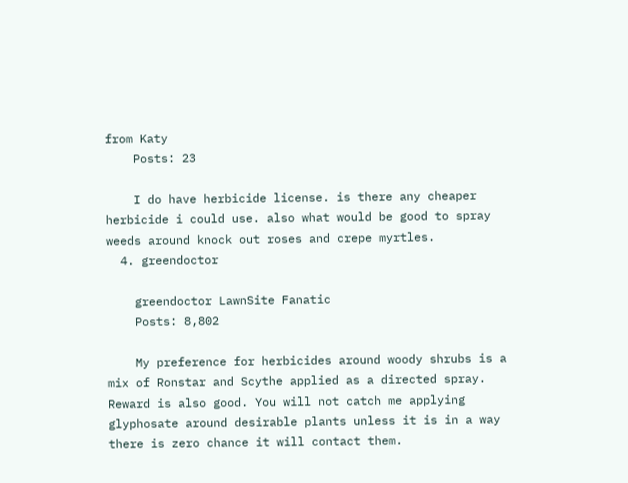from Katy
    Posts: 23

    I do have herbicide license. is there any cheaper herbicide i could use. also what would be good to spray weeds around knock out roses and crepe myrtles.
  4. greendoctor

    greendoctor LawnSite Fanatic
    Posts: 8,802

    My preference for herbicides around woody shrubs is a mix of Ronstar and Scythe applied as a directed spray. Reward is also good. You will not catch me applying glyphosate around desirable plants unless it is in a way there is zero chance it will contact them.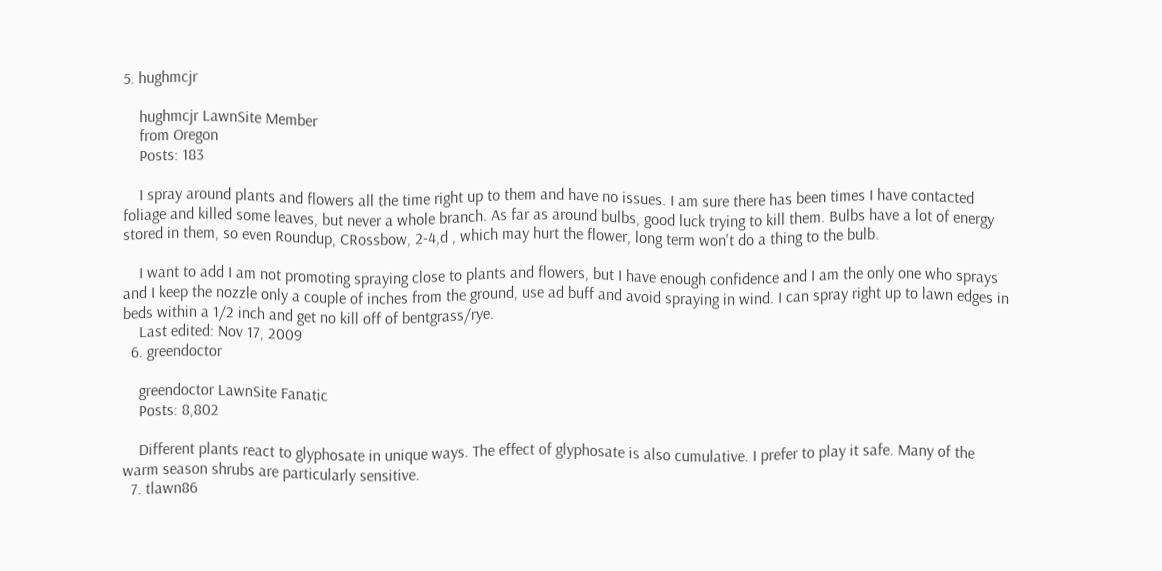5. hughmcjr

    hughmcjr LawnSite Member
    from Oregon
    Posts: 183

    I spray around plants and flowers all the time right up to them and have no issues. I am sure there has been times I have contacted foliage and killed some leaves, but never a whole branch. As far as around bulbs, good luck trying to kill them. Bulbs have a lot of energy stored in them, so even Roundup, CRossbow, 2-4,d , which may hurt the flower, long term won't do a thing to the bulb.

    I want to add I am not promoting spraying close to plants and flowers, but I have enough confidence and I am the only one who sprays and I keep the nozzle only a couple of inches from the ground, use ad buff and avoid spraying in wind. I can spray right up to lawn edges in beds within a 1/2 inch and get no kill off of bentgrass/rye.
    Last edited: Nov 17, 2009
  6. greendoctor

    greendoctor LawnSite Fanatic
    Posts: 8,802

    Different plants react to glyphosate in unique ways. The effect of glyphosate is also cumulative. I prefer to play it safe. Many of the warm season shrubs are particularly sensitive.
  7. tlawn86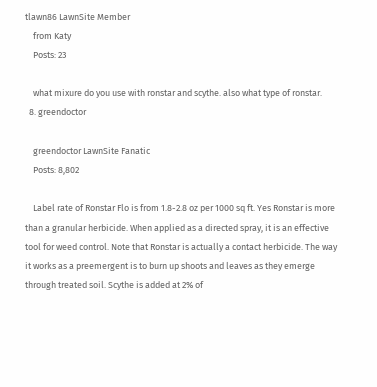tlawn86 LawnSite Member
    from Katy
    Posts: 23

    what mixure do you use with ronstar and scythe. also what type of ronstar.
  8. greendoctor

    greendoctor LawnSite Fanatic
    Posts: 8,802

    Label rate of Ronstar Flo is from 1.8-2.8 oz per 1000 sq ft. Yes Ronstar is more than a granular herbicide. When applied as a directed spray, it is an effective tool for weed control. Note that Ronstar is actually a contact herbicide. The way it works as a preemergent is to burn up shoots and leaves as they emerge through treated soil. Scythe is added at 2% of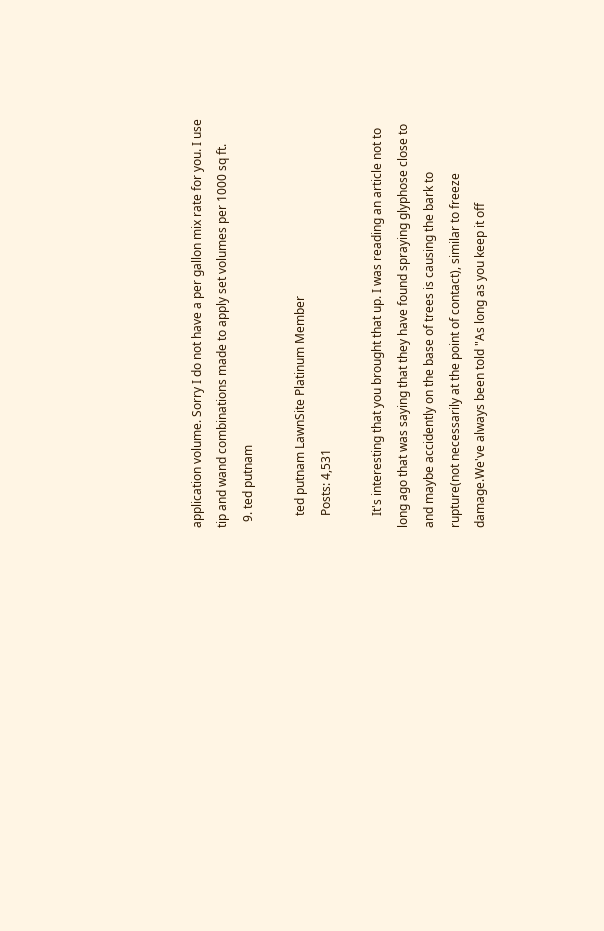application volume. Sorry I do not have a per gallon mix rate for you. I use tip and wand combinations made to apply set volumes per 1000 sq ft.
  9. ted putnam

    ted putnam LawnSite Platinum Member
    Posts: 4,531

    It's interesting that you brought that up. I was reading an article not to long ago that was saying that they have found spraying glyphose close to and maybe accidently on the base of trees is causing the bark to rupture(not necessarily at the point of contact), similar to freeze damage.We've always been told "As long as you keep it off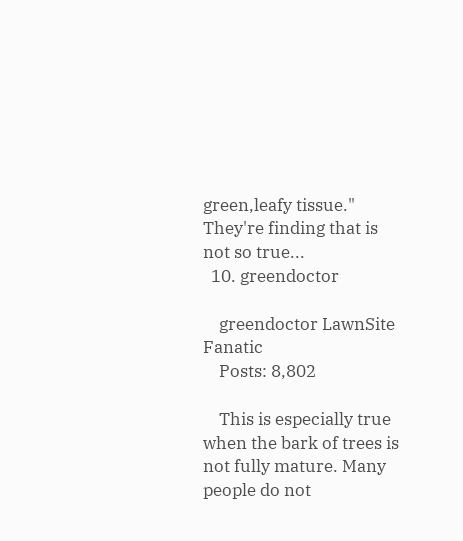green,leafy tissue." They're finding that is not so true...
  10. greendoctor

    greendoctor LawnSite Fanatic
    Posts: 8,802

    This is especially true when the bark of trees is not fully mature. Many people do not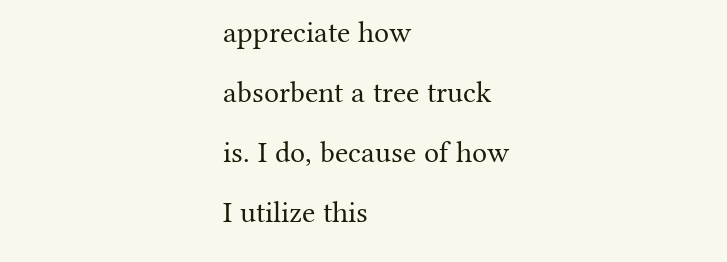appreciate how absorbent a tree truck is. I do, because of how I utilize this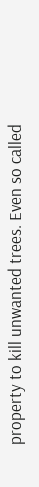property to kill unwanted trees. Even so called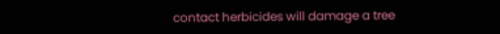contact herbicides will damage a tree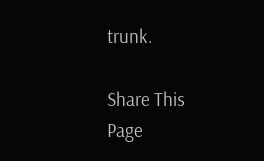trunk.

Share This Page